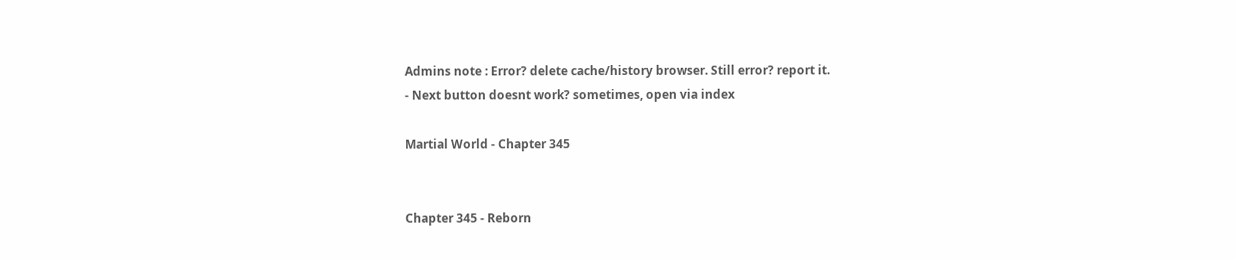Admins note : Error? delete cache/history browser. Still error? report it.
- Next button doesnt work? sometimes, open via index

Martial World - Chapter 345


Chapter 345 - Reborn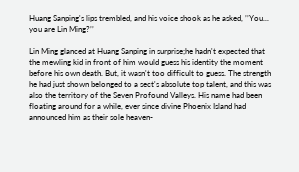Huang Sanping's lips trembled, and his voice shook as he asked, ’’You... you are Lin Ming?’’

Lin Ming glanced at Huang Sanping in surprise;he hadn't expected that the mewling kid in front of him would guess his identity the moment before his own death. But, it wasn't too difficult to guess. The strength he had just shown belonged to a sect's absolute top talent, and this was also the territory of the Seven Profound Valleys. His name had been floating around for a while, ever since divine Phoenix Island had announced him as their sole heaven-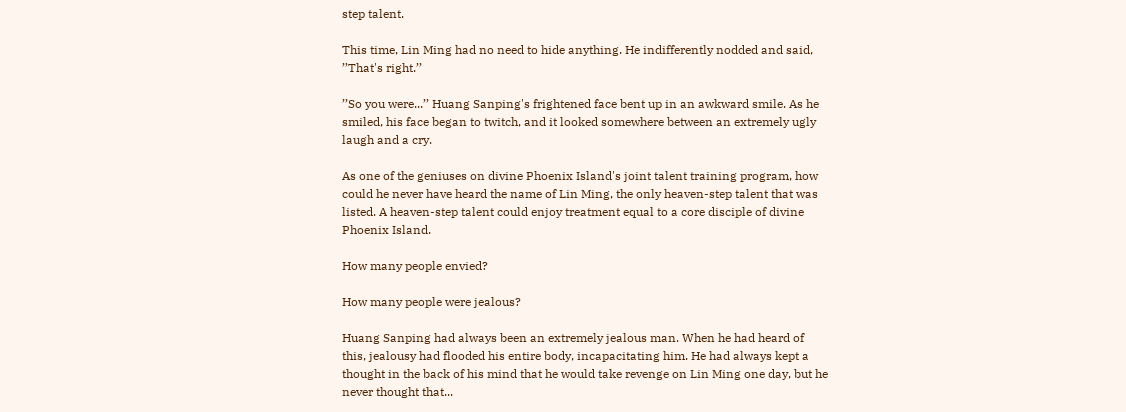step talent.

This time, Lin Ming had no need to hide anything. He indifferently nodded and said, ’’That's right.’’

’’So you were...’’ Huang Sanping's frightened face bent up in an awkward smile. As he smiled, his face began to twitch, and it looked somewhere between an extremely ugly laugh and a cry.

As one of the geniuses on divine Phoenix Island's joint talent training program, how could he never have heard the name of Lin Ming, the only heaven-step talent that was listed. A heaven-step talent could enjoy treatment equal to a core disciple of divine Phoenix Island.

How many people envied?

How many people were jealous?

Huang Sanping had always been an extremely jealous man. When he had heard of this, jealousy had flooded his entire body, incapacitating him. He had always kept a thought in the back of his mind that he would take revenge on Lin Ming one day, but he never thought that...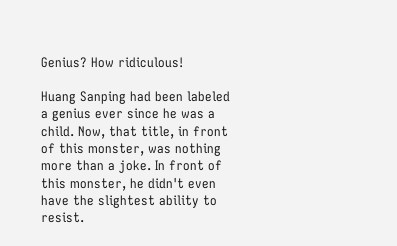Genius? How ridiculous!

Huang Sanping had been labeled a genius ever since he was a child. Now, that title, in front of this monster, was nothing more than a joke. In front of this monster, he didn't even have the slightest ability to resist.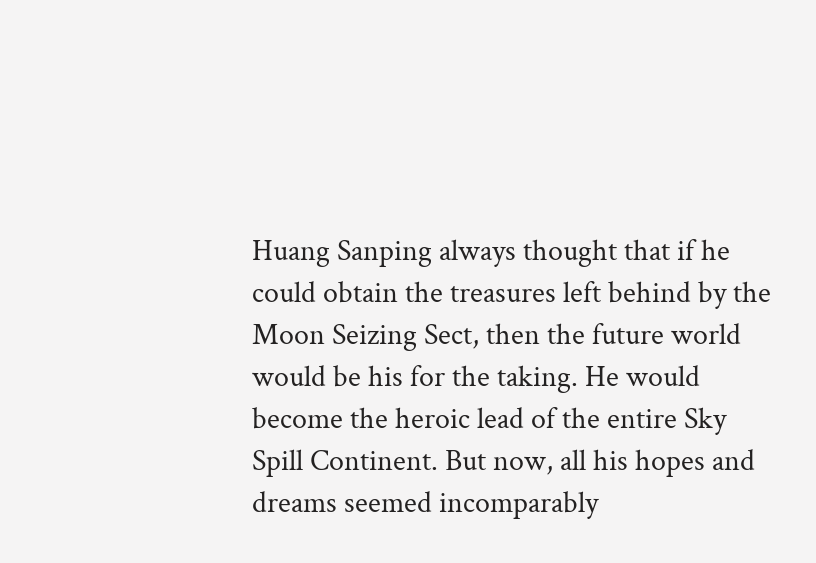Huang Sanping always thought that if he could obtain the treasures left behind by the Moon Seizing Sect, then the future world would be his for the taking. He would become the heroic lead of the entire Sky Spill Continent. But now, all his hopes and dreams seemed incomparably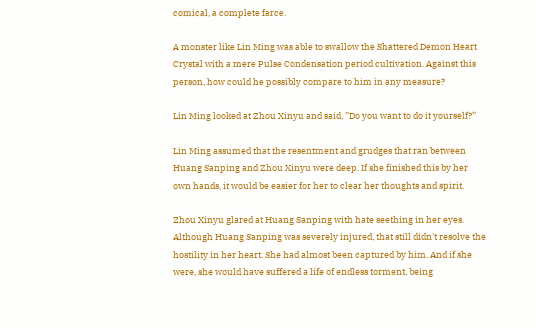comical, a complete farce.

A monster like Lin Ming was able to swallow the Shattered Demon Heart Crystal with a mere Pulse Condensation period cultivation. Against this person, how could he possibly compare to him in any measure?

Lin Ming looked at Zhou Xinyu and said, ’’Do you want to do it yourself?’’

Lin Ming assumed that the resentment and grudges that ran between Huang Sanping and Zhou Xinyu were deep. If she finished this by her own hands, it would be easier for her to clear her thoughts and spirit.

Zhou Xinyu glared at Huang Sanping with hate seething in her eyes. Although Huang Sanping was severely injured, that still didn't resolve the hostility in her heart. She had almost been captured by him. And if she were, she would have suffered a life of endless torment, being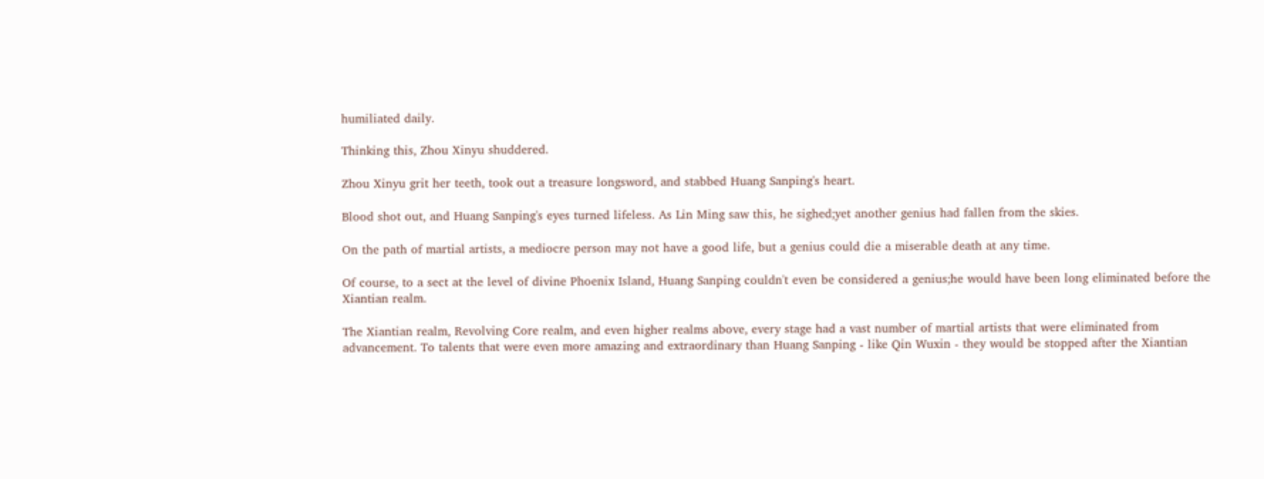humiliated daily.

Thinking this, Zhou Xinyu shuddered.

Zhou Xinyu grit her teeth, took out a treasure longsword, and stabbed Huang Sanping's heart.

Blood shot out, and Huang Sanping's eyes turned lifeless. As Lin Ming saw this, he sighed;yet another genius had fallen from the skies.

On the path of martial artists, a mediocre person may not have a good life, but a genius could die a miserable death at any time.

Of course, to a sect at the level of divine Phoenix Island, Huang Sanping couldn't even be considered a genius;he would have been long eliminated before the Xiantian realm.

The Xiantian realm, Revolving Core realm, and even higher realms above, every stage had a vast number of martial artists that were eliminated from advancement. To talents that were even more amazing and extraordinary than Huang Sanping - like Qin Wuxin - they would be stopped after the Xiantian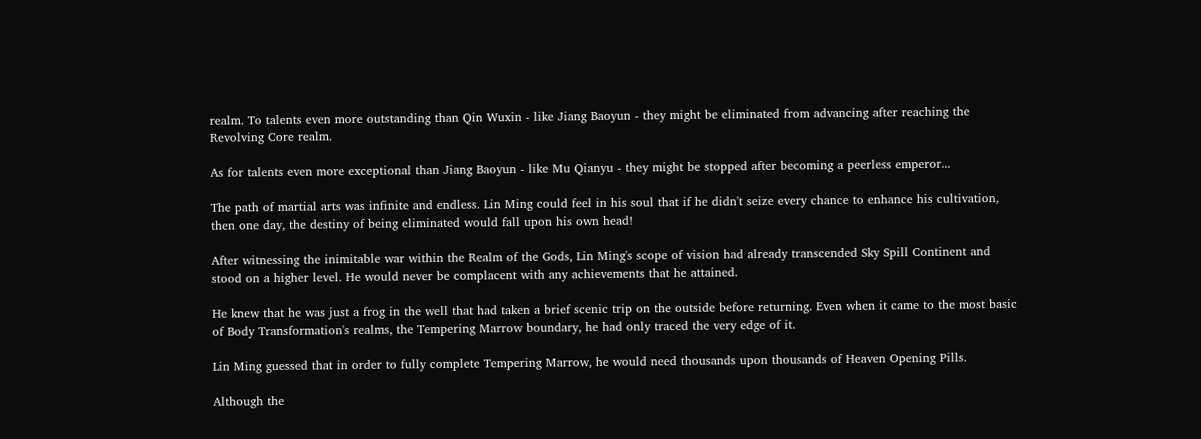realm. To talents even more outstanding than Qin Wuxin - like Jiang Baoyun - they might be eliminated from advancing after reaching the Revolving Core realm.

As for talents even more exceptional than Jiang Baoyun - like Mu Qianyu - they might be stopped after becoming a peerless emperor...

The path of martial arts was infinite and endless. Lin Ming could feel in his soul that if he didn't seize every chance to enhance his cultivation, then one day, the destiny of being eliminated would fall upon his own head!

After witnessing the inimitable war within the Realm of the Gods, Lin Ming's scope of vision had already transcended Sky Spill Continent and stood on a higher level. He would never be complacent with any achievements that he attained.

He knew that he was just a frog in the well that had taken a brief scenic trip on the outside before returning. Even when it came to the most basic of Body Transformation's realms, the Tempering Marrow boundary, he had only traced the very edge of it.

Lin Ming guessed that in order to fully complete Tempering Marrow, he would need thousands upon thousands of Heaven Opening Pills.

Although the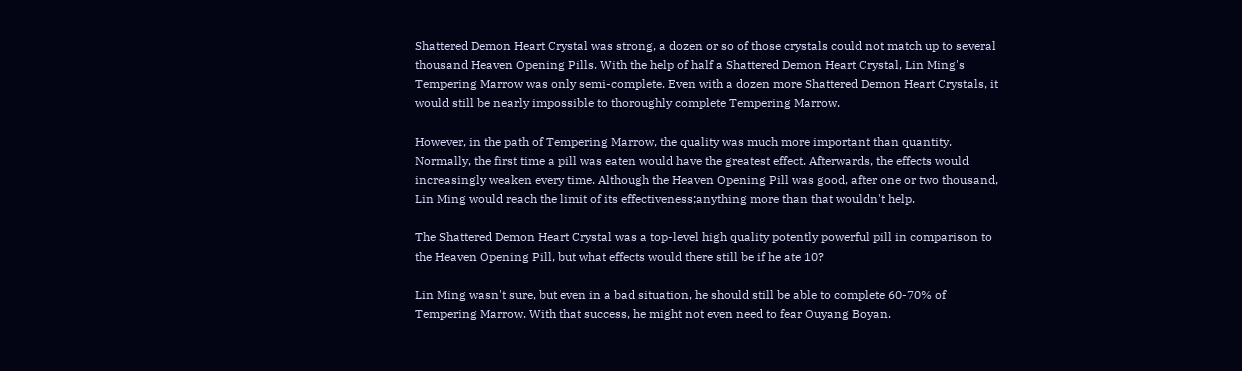Shattered Demon Heart Crystal was strong, a dozen or so of those crystals could not match up to several thousand Heaven Opening Pills. With the help of half a Shattered Demon Heart Crystal, Lin Ming's Tempering Marrow was only semi-complete. Even with a dozen more Shattered Demon Heart Crystals, it would still be nearly impossible to thoroughly complete Tempering Marrow.

However, in the path of Tempering Marrow, the quality was much more important than quantity. Normally, the first time a pill was eaten would have the greatest effect. Afterwards, the effects would increasingly weaken every time. Although the Heaven Opening Pill was good, after one or two thousand, Lin Ming would reach the limit of its effectiveness;anything more than that wouldn't help.

The Shattered Demon Heart Crystal was a top-level high quality potently powerful pill in comparison to the Heaven Opening Pill, but what effects would there still be if he ate 10?

Lin Ming wasn't sure, but even in a bad situation, he should still be able to complete 60-70% of Tempering Marrow. With that success, he might not even need to fear Ouyang Boyan.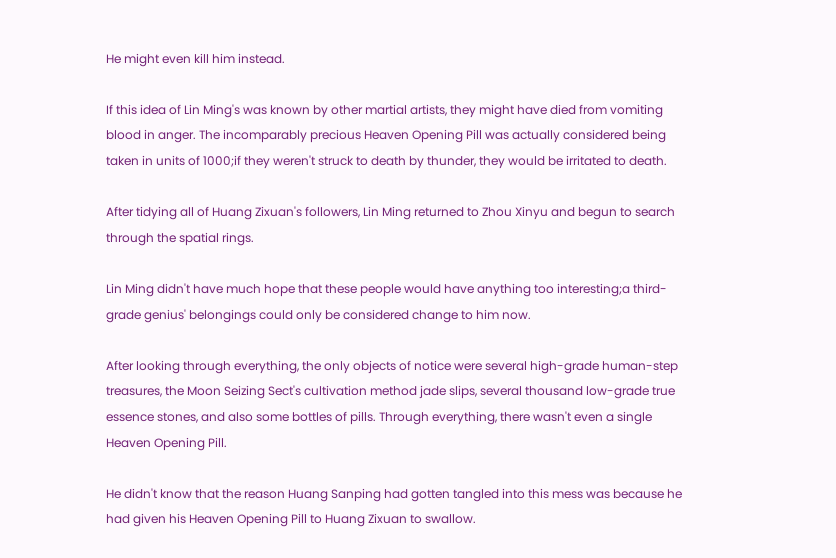He might even kill him instead.

If this idea of Lin Ming's was known by other martial artists, they might have died from vomiting blood in anger. The incomparably precious Heaven Opening Pill was actually considered being taken in units of 1000;if they weren't struck to death by thunder, they would be irritated to death.

After tidying all of Huang Zixuan's followers, Lin Ming returned to Zhou Xinyu and begun to search through the spatial rings.

Lin Ming didn't have much hope that these people would have anything too interesting;a third-grade genius' belongings could only be considered change to him now.

After looking through everything, the only objects of notice were several high-grade human-step treasures, the Moon Seizing Sect's cultivation method jade slips, several thousand low-grade true essence stones, and also some bottles of pills. Through everything, there wasn't even a single Heaven Opening Pill.

He didn't know that the reason Huang Sanping had gotten tangled into this mess was because he had given his Heaven Opening Pill to Huang Zixuan to swallow.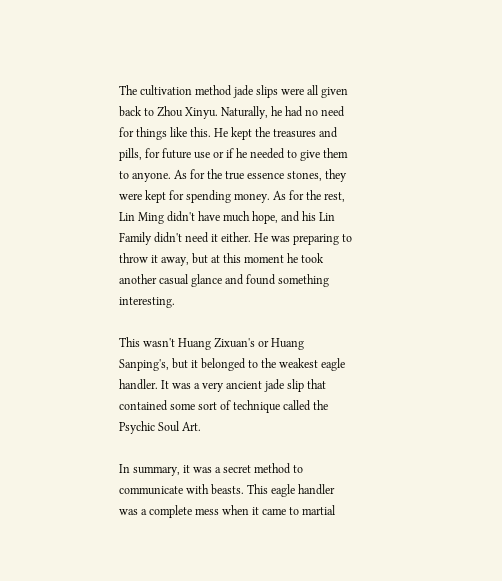The cultivation method jade slips were all given back to Zhou Xinyu. Naturally, he had no need for things like this. He kept the treasures and pills, for future use or if he needed to give them to anyone. As for the true essence stones, they were kept for spending money. As for the rest, Lin Ming didn't have much hope, and his Lin Family didn't need it either. He was preparing to throw it away, but at this moment he took another casual glance and found something interesting.

This wasn't Huang Zixuan's or Huang Sanping's, but it belonged to the weakest eagle handler. It was a very ancient jade slip that contained some sort of technique called the Psychic Soul Art.

In summary, it was a secret method to communicate with beasts. This eagle handler was a complete mess when it came to martial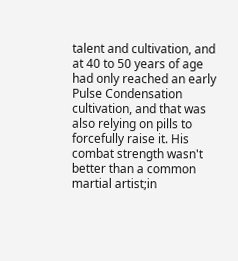talent and cultivation, and at 40 to 50 years of age had only reached an early Pulse Condensation cultivation, and that was also relying on pills to forcefully raise it. His combat strength wasn't better than a common martial artist;in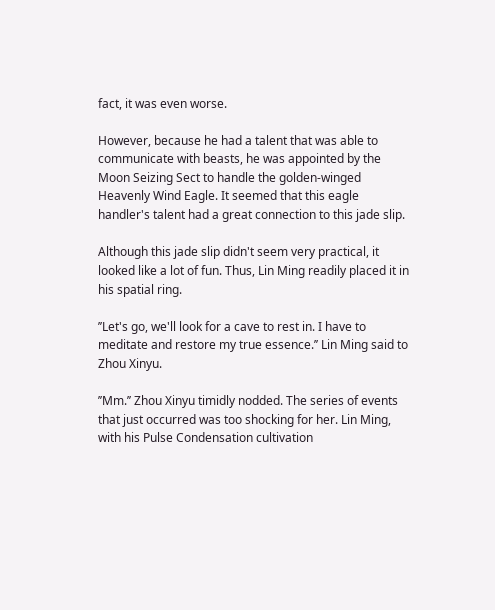fact, it was even worse.

However, because he had a talent that was able to communicate with beasts, he was appointed by the Moon Seizing Sect to handle the golden-winged Heavenly Wind Eagle. It seemed that this eagle handler's talent had a great connection to this jade slip.

Although this jade slip didn't seem very practical, it looked like a lot of fun. Thus, Lin Ming readily placed it in his spatial ring.

’’Let's go, we'll look for a cave to rest in. I have to meditate and restore my true essence.’’ Lin Ming said to Zhou Xinyu.

’’Mm.’’ Zhou Xinyu timidly nodded. The series of events that just occurred was too shocking for her. Lin Ming, with his Pulse Condensation cultivation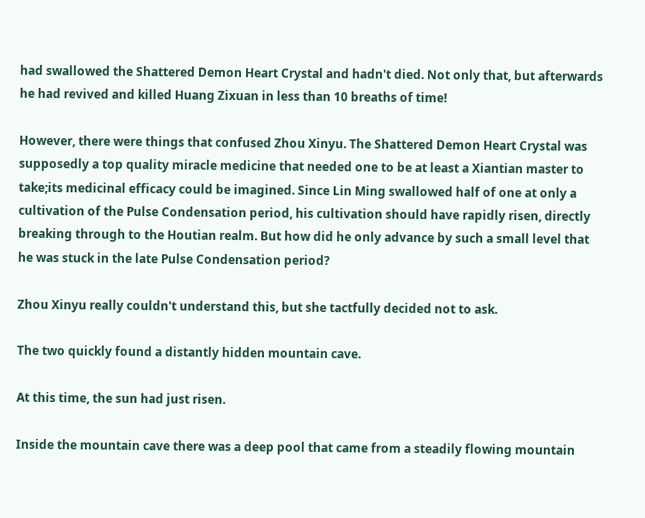had swallowed the Shattered Demon Heart Crystal and hadn't died. Not only that, but afterwards he had revived and killed Huang Zixuan in less than 10 breaths of time!

However, there were things that confused Zhou Xinyu. The Shattered Demon Heart Crystal was supposedly a top quality miracle medicine that needed one to be at least a Xiantian master to take;its medicinal efficacy could be imagined. Since Lin Ming swallowed half of one at only a cultivation of the Pulse Condensation period, his cultivation should have rapidly risen, directly breaking through to the Houtian realm. But how did he only advance by such a small level that he was stuck in the late Pulse Condensation period?

Zhou Xinyu really couldn't understand this, but she tactfully decided not to ask.

The two quickly found a distantly hidden mountain cave.

At this time, the sun had just risen.

Inside the mountain cave there was a deep pool that came from a steadily flowing mountain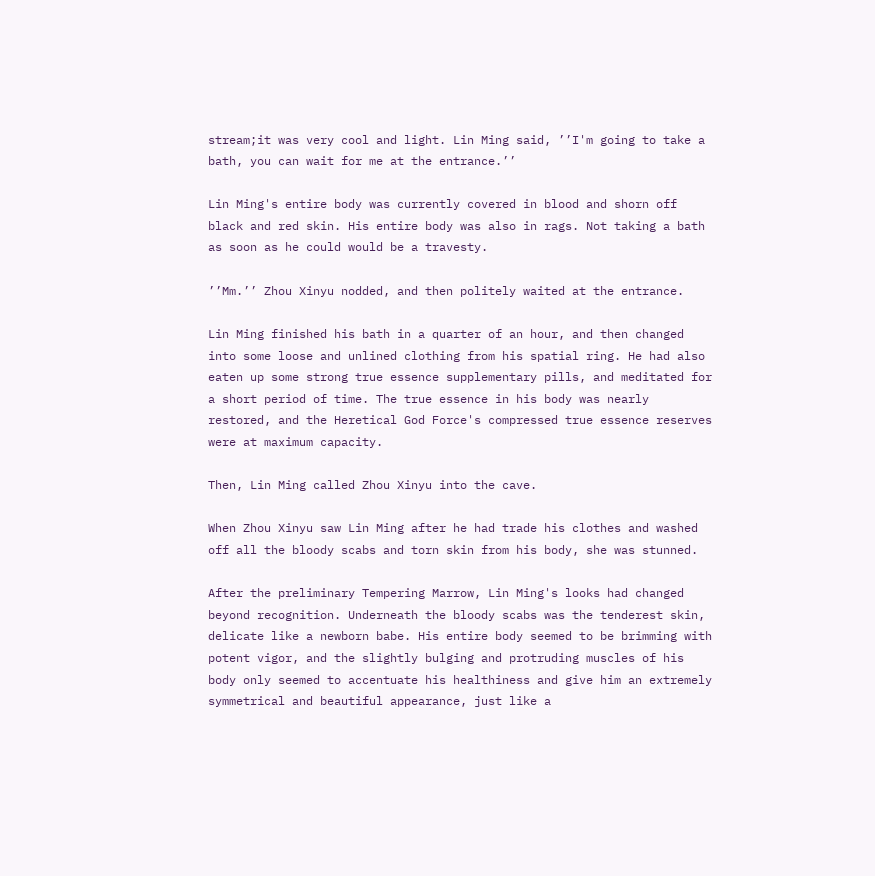stream;it was very cool and light. Lin Ming said, ’’I'm going to take a bath, you can wait for me at the entrance.’’

Lin Ming's entire body was currently covered in blood and shorn off black and red skin. His entire body was also in rags. Not taking a bath as soon as he could would be a travesty.

’’Mm.’’ Zhou Xinyu nodded, and then politely waited at the entrance.

Lin Ming finished his bath in a quarter of an hour, and then changed into some loose and unlined clothing from his spatial ring. He had also eaten up some strong true essence supplementary pills, and meditated for a short period of time. The true essence in his body was nearly restored, and the Heretical God Force's compressed true essence reserves were at maximum capacity.

Then, Lin Ming called Zhou Xinyu into the cave.

When Zhou Xinyu saw Lin Ming after he had trade his clothes and washed off all the bloody scabs and torn skin from his body, she was stunned.

After the preliminary Tempering Marrow, Lin Ming's looks had changed beyond recognition. Underneath the bloody scabs was the tenderest skin, delicate like a newborn babe. His entire body seemed to be brimming with potent vigor, and the slightly bulging and protruding muscles of his body only seemed to accentuate his healthiness and give him an extremely symmetrical and beautiful appearance, just like a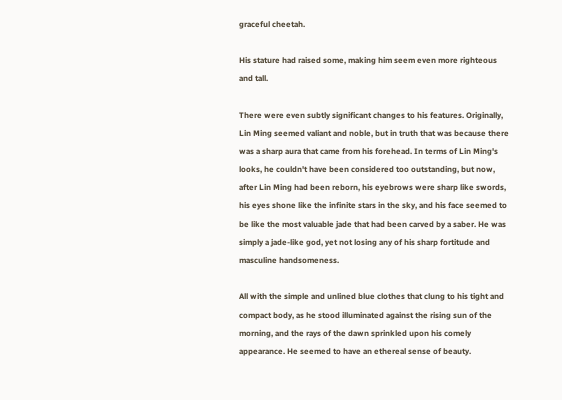graceful cheetah.

His stature had raised some, making him seem even more righteous and tall.

There were even subtly significant changes to his features. Originally, Lin Ming seemed valiant and noble, but in truth that was because there was a sharp aura that came from his forehead. In terms of Lin Ming's looks, he couldn't have been considered too outstanding, but now, after Lin Ming had been reborn, his eyebrows were sharp like swords, his eyes shone like the infinite stars in the sky, and his face seemed to be like the most valuable jade that had been carved by a saber. He was simply a jade-like god, yet not losing any of his sharp fortitude and masculine handsomeness.

All with the simple and unlined blue clothes that clung to his tight and compact body, as he stood illuminated against the rising sun of the morning, and the rays of the dawn sprinkled upon his comely appearance. He seemed to have an ethereal sense of beauty.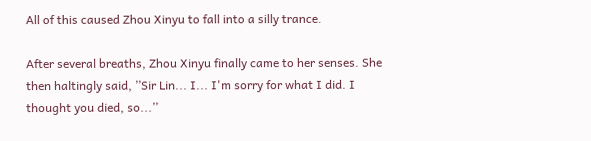All of this caused Zhou Xinyu to fall into a silly trance.

After several breaths, Zhou Xinyu finally came to her senses. She then haltingly said, ’’Sir Lin... I... I'm sorry for what I did. I thought you died, so...’’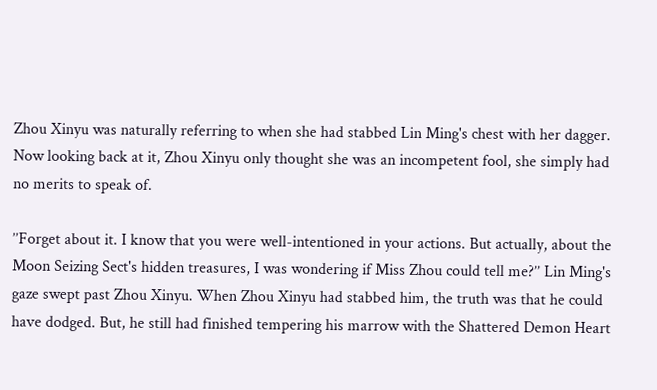Zhou Xinyu was naturally referring to when she had stabbed Lin Ming's chest with her dagger. Now looking back at it, Zhou Xinyu only thought she was an incompetent fool, she simply had no merits to speak of.

’’Forget about it. I know that you were well-intentioned in your actions. But actually, about the Moon Seizing Sect's hidden treasures, I was wondering if Miss Zhou could tell me?’’ Lin Ming's gaze swept past Zhou Xinyu. When Zhou Xinyu had stabbed him, the truth was that he could have dodged. But, he still had finished tempering his marrow with the Shattered Demon Heart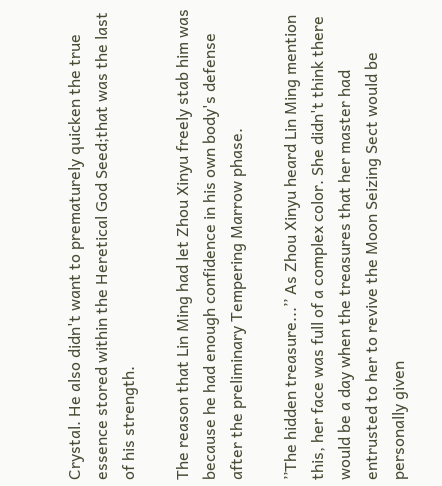Crystal. He also didn't want to prematurely quicken the true essence stored within the Heretical God Seed;that was the last of his strength.

The reason that Lin Ming had let Zhou Xinyu freely stab him was because he had enough confidence in his own body's defense after the preliminary Tempering Marrow phase.

’’The hidden treasure...’’ As Zhou Xinyu heard Lin Ming mention this, her face was full of a complex color. She didn't think there would be a day when the treasures that her master had entrusted to her to revive the Moon Seizing Sect would be personally given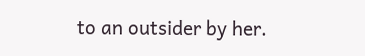to an outsider by her.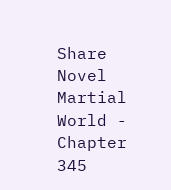Share Novel Martial World - Chapter 345